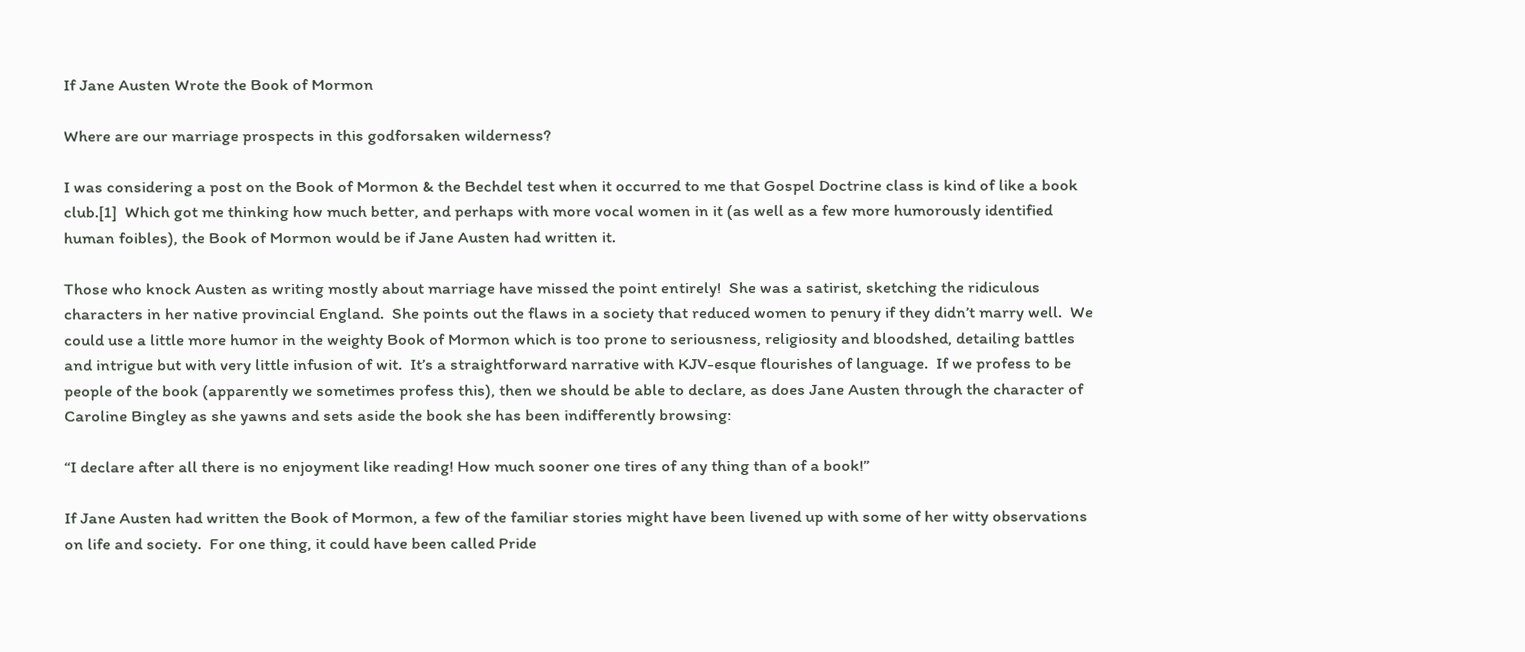If Jane Austen Wrote the Book of Mormon

Where are our marriage prospects in this godforsaken wilderness?

I was considering a post on the Book of Mormon & the Bechdel test when it occurred to me that Gospel Doctrine class is kind of like a book club.[1]  Which got me thinking how much better, and perhaps with more vocal women in it (as well as a few more humorously identified human foibles), the Book of Mormon would be if Jane Austen had written it.

Those who knock Austen as writing mostly about marriage have missed the point entirely!  She was a satirist, sketching the ridiculous characters in her native provincial England.  She points out the flaws in a society that reduced women to penury if they didn’t marry well.  We could use a little more humor in the weighty Book of Mormon which is too prone to seriousness, religiosity and bloodshed, detailing battles and intrigue but with very little infusion of wit.  It’s a straightforward narrative with KJV-esque flourishes of language.  If we profess to be people of the book (apparently we sometimes profess this), then we should be able to declare, as does Jane Austen through the character of Caroline Bingley as she yawns and sets aside the book she has been indifferently browsing:

“I declare after all there is no enjoyment like reading! How much sooner one tires of any thing than of a book!”

If Jane Austen had written the Book of Mormon, a few of the familiar stories might have been livened up with some of her witty observations on life and society.  For one thing, it could have been called Pride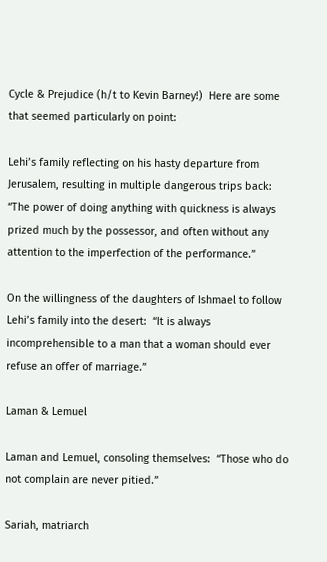Cycle & Prejudice (h/t to Kevin Barney!)  Here are some that seemed particularly on point:

Lehi’s family reflecting on his hasty departure from Jerusalem, resulting in multiple dangerous trips back:  “The power of doing anything with quickness is always prized much by the possessor, and often without any attention to the imperfection of the performance.”

On the willingness of the daughters of Ishmael to follow Lehi’s family into the desert:  “It is always incomprehensible to a man that a woman should ever refuse an offer of marriage.”

Laman & Lemuel

Laman and Lemuel, consoling themselves:  “Those who do not complain are never pitied.”

Sariah, matriarch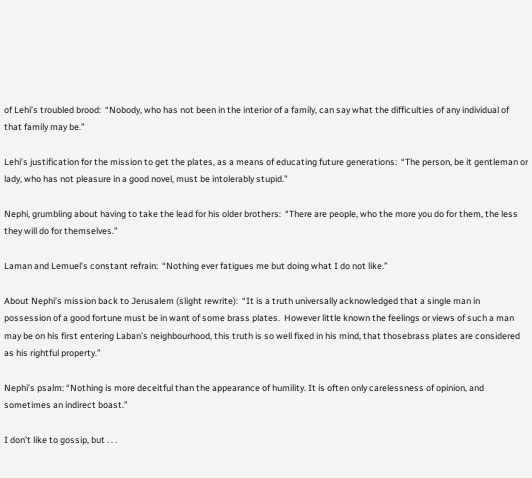of Lehi’s troubled brood:  “Nobody, who has not been in the interior of a family, can say what the difficulties of any individual of that family may be.”

Lehi’s justification for the mission to get the plates, as a means of educating future generations:  “The person, be it gentleman or lady, who has not pleasure in a good novel, must be intolerably stupid.”

Nephi, grumbling about having to take the lead for his older brothers:  “There are people, who the more you do for them, the less they will do for themselves.”

Laman and Lemuel’s constant refrain:  “Nothing ever fatigues me but doing what I do not like.”

About Nephi’s mission back to Jerusalem (slight rewrite):  “It is a truth universally acknowledged that a single man in possession of a good fortune must be in want of some brass plates.  However little known the feelings or views of such a man may be on his first entering Laban’s neighbourhood, this truth is so well fixed in his mind, that thosebrass plates are considered as his rightful property.”

Nephi’s psalm: “Nothing is more deceitful than the appearance of humility. It is often only carelessness of opinion, and sometimes an indirect boast.”

I don’t like to gossip, but . . .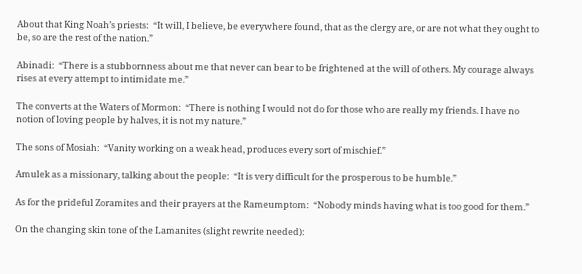About that King Noah’s priests:  “It will, I believe, be everywhere found, that as the clergy are, or are not what they ought to be, so are the rest of the nation.”

Abinadi:  “There is a stubbornness about me that never can bear to be frightened at the will of others. My courage always rises at every attempt to intimidate me.”

The converts at the Waters of Mormon:  “There is nothing I would not do for those who are really my friends. I have no notion of loving people by halves, it is not my nature.”

The sons of Mosiah:  “Vanity working on a weak head, produces every sort of mischief.”

Amulek as a missionary, talking about the people:  “It is very difficult for the prosperous to be humble.”

As for the prideful Zoramites and their prayers at the Rameumptom:  “Nobody minds having what is too good for them.”

On the changing skin tone of the Lamanites (slight rewrite needed):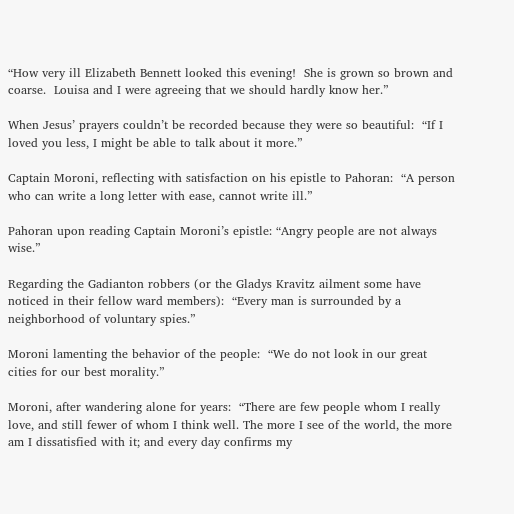“How very ill Elizabeth Bennett looked this evening!  She is grown so brown and coarse.  Louisa and I were agreeing that we should hardly know her.”

When Jesus’ prayers couldn’t be recorded because they were so beautiful:  “If I loved you less, I might be able to talk about it more.”

Captain Moroni, reflecting with satisfaction on his epistle to Pahoran:  “A person who can write a long letter with ease, cannot write ill.”

Pahoran upon reading Captain Moroni’s epistle: “Angry people are not always wise.”

Regarding the Gadianton robbers (or the Gladys Kravitz ailment some have noticed in their fellow ward members):  “Every man is surrounded by a neighborhood of voluntary spies.”

Moroni lamenting the behavior of the people:  “We do not look in our great cities for our best morality.”

Moroni, after wandering alone for years:  “There are few people whom I really love, and still fewer of whom I think well. The more I see of the world, the more am I dissatisfied with it; and every day confirms my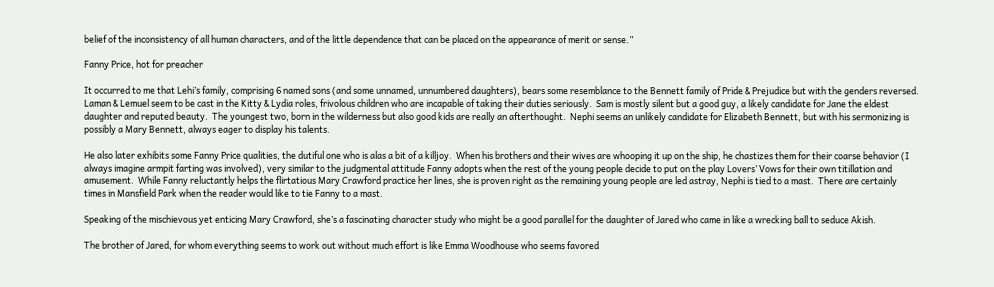belief of the inconsistency of all human characters, and of the little dependence that can be placed on the appearance of merit or sense.”

Fanny Price, hot for preacher

It occurred to me that Lehi’s family, comprising 6 named sons (and some unnamed, unnumbered daughters), bears some resemblance to the Bennett family of Pride & Prejudice but with the genders reversed. Laman & Lemuel seem to be cast in the Kitty & Lydia roles, frivolous children who are incapable of taking their duties seriously.  Sam is mostly silent but a good guy, a likely candidate for Jane the eldest daughter and reputed beauty.  The youngest two, born in the wilderness but also good kids are really an afterthought.  Nephi seems an unlikely candidate for Elizabeth Bennett, but with his sermonizing is possibly a Mary Bennett, always eager to display his talents.

He also later exhibits some Fanny Price qualities, the dutiful one who is alas a bit of a killjoy.  When his brothers and their wives are whooping it up on the ship, he chastizes them for their coarse behavior (I always imagine armpit farting was involved), very similar to the judgmental attitude Fanny adopts when the rest of the young people decide to put on the play Lovers’ Vows for their own titillation and amusement.  While Fanny reluctantly helps the flirtatious Mary Crawford practice her lines, she is proven right as the remaining young people are led astray, Nephi is tied to a mast.  There are certainly times in Mansfield Park when the reader would like to tie Fanny to a mast.

Speaking of the mischievous yet enticing Mary Crawford, she’s a fascinating character study who might be a good parallel for the daughter of Jared who came in like a wrecking ball to seduce Akish.

The brother of Jared, for whom everything seems to work out without much effort is like Emma Woodhouse who seems favored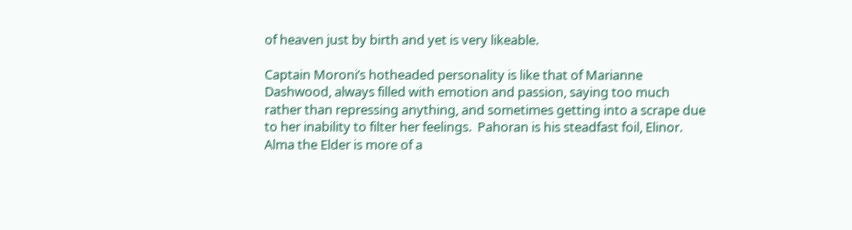of heaven just by birth and yet is very likeable.

Captain Moroni’s hotheaded personality is like that of Marianne Dashwood, always filled with emotion and passion, saying too much rather than repressing anything, and sometimes getting into a scrape due to her inability to filter her feelings.  Pahoran is his steadfast foil, Elinor.  Alma the Elder is more of a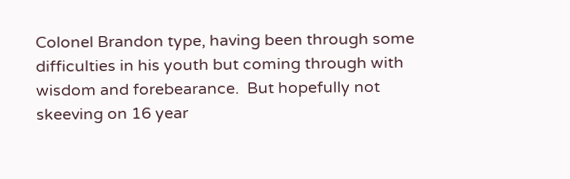Colonel Brandon type, having been through some difficulties in his youth but coming through with wisdom and forebearance.  But hopefully not skeeving on 16 year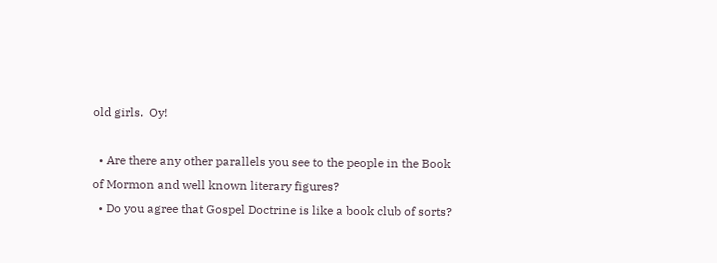old girls.  Oy!

  • Are there any other parallels you see to the people in the Book of Mormon and well known literary figures?
  • Do you agree that Gospel Doctrine is like a book club of sorts?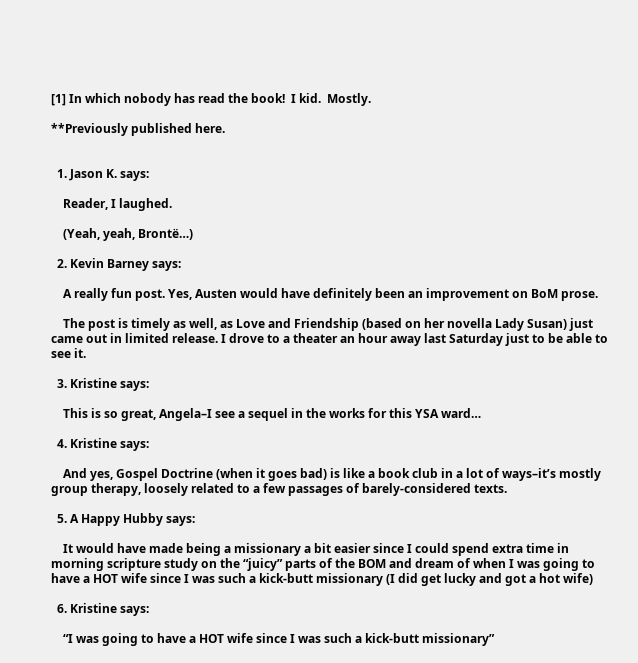[1] In which nobody has read the book!  I kid.  Mostly.

**Previously published here.


  1. Jason K. says:

    Reader, I laughed.

    (Yeah, yeah, Brontë…)

  2. Kevin Barney says:

    A really fun post. Yes, Austen would have definitely been an improvement on BoM prose.

    The post is timely as well, as Love and Friendship (based on her novella Lady Susan) just came out in limited release. I drove to a theater an hour away last Saturday just to be able to see it.

  3. Kristine says:

    This is so great, Angela–I see a sequel in the works for this YSA ward…

  4. Kristine says:

    And yes, Gospel Doctrine (when it goes bad) is like a book club in a lot of ways–it’s mostly group therapy, loosely related to a few passages of barely-considered texts.

  5. A Happy Hubby says:

    It would have made being a missionary a bit easier since I could spend extra time in morning scripture study on the “juicy” parts of the BOM and dream of when I was going to have a HOT wife since I was such a kick-butt missionary (I did get lucky and got a hot wife)

  6. Kristine says:

    “I was going to have a HOT wife since I was such a kick-butt missionary”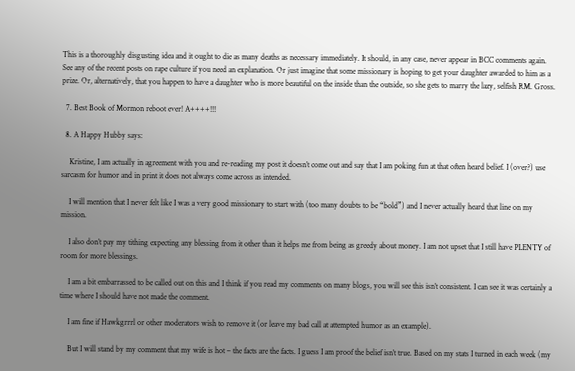This is a thoroughly disgusting idea and it ought to die as many deaths as necessary immediately. It should, in any case, never appear in BCC comments again. See any of the recent posts on rape culture if you need an explanation. Or just imagine that some missionary is hoping to get your daughter awarded to him as a prize. Or, alternatively, that you happen to have a daughter who is more beautiful on the inside than the outside, so she gets to marry the lazy, selfish RM. Gross.

  7. Best Book of Mormon reboot ever! A++++!!!

  8. A Happy Hubby says:

    Kristine, I am actually in agreement with you and re-reading my post it doesn’t come out and say that I am poking fun at that often heard belief. I (over?) use sarcasm for humor and in print it does not always come across as intended.

    I will mention that I never felt like I was a very good missionary to start with (too many doubts to be “bold”) and I never actually heard that line on my mission.

    I also don’t pay my tithing expecting any blessing from it other than it helps me from being as greedy about money. I am not upset that I still have PLENTY of room for more blessings.

    I am a bit embarrassed to be called out on this and I think if you read my comments on many blogs, you will see this isn’t consistent. I can see it was certainly a time where I should have not made the comment.

    I am fine if Hawkgrrrl or other moderators wish to remove it (or leave my bad call at attempted humor as an example).

    But I will stand by my comment that my wife is hot – the facts are the facts. I guess I am proof the belief isn’t true. Based on my stats I turned in each week (my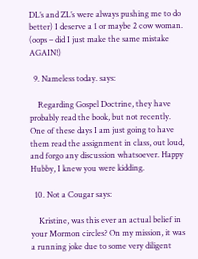DL’s and ZL’s were always pushing me to do better) I deserve a 1 or maybe 2 cow woman. (oops – did I just make the same mistake AGAIN!)

  9. Nameless today. says:

    Regarding Gospel Doctrine, they have probably read the book, but not recently. One of these days I am just going to have them read the assignment in class, out loud, and forgo any discussion whatsoever. Happy Hubby, I knew you were kidding.

  10. Not a Cougar says:

    Kristine, was this ever an actual belief in your Mormon circles? On my mission, it was a running joke due to some very diligent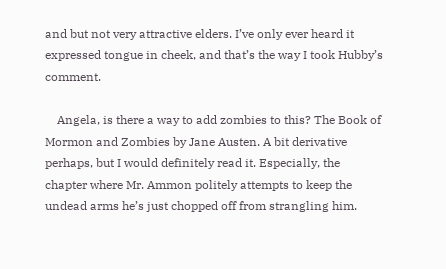and but not very attractive elders. I’ve only ever heard it expressed tongue in cheek, and that’s the way I took Hubby’s comment.

    Angela, is there a way to add zombies to this? The Book of Mormon and Zombies by Jane Austen. A bit derivative perhaps, but I would definitely read it. Especially, the chapter where Mr. Ammon politely attempts to keep the undead arms he’s just chopped off from strangling him.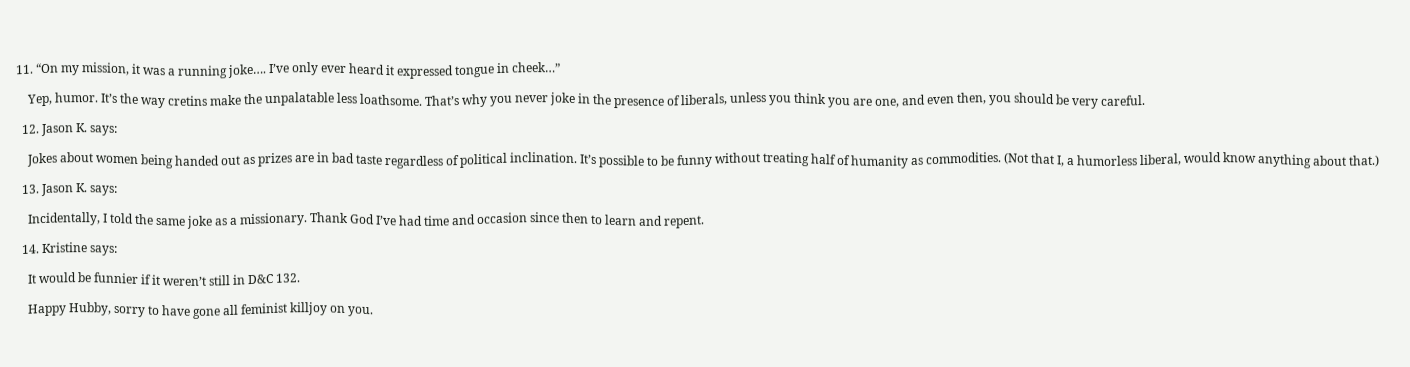11. “On my mission, it was a running joke…. I’ve only ever heard it expressed tongue in cheek…”

    Yep, humor. It’s the way cretins make the unpalatable less loathsome. That’s why you never joke in the presence of liberals, unless you think you are one, and even then, you should be very careful.

  12. Jason K. says:

    Jokes about women being handed out as prizes are in bad taste regardless of political inclination. It’s possible to be funny without treating half of humanity as commodities. (Not that I, a humorless liberal, would know anything about that.)

  13. Jason K. says:

    Incidentally, I told the same joke as a missionary. Thank God I’ve had time and occasion since then to learn and repent.

  14. Kristine says:

    It would be funnier if it weren’t still in D&C 132.

    Happy Hubby, sorry to have gone all feminist killjoy on you.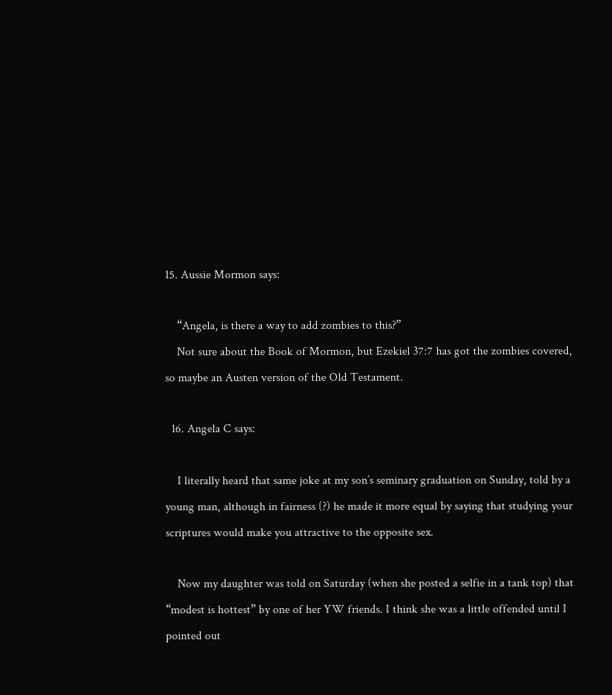15. Aussie Mormon says:

    “Angela, is there a way to add zombies to this?”
    Not sure about the Book of Mormon, but Ezekiel 37:7 has got the zombies covered, so maybe an Austen version of the Old Testament.

  16. Angela C says:

    I literally heard that same joke at my son’s seminary graduation on Sunday, told by a young man, although in fairness (?) he made it more equal by saying that studying your scriptures would make you attractive to the opposite sex.

    Now my daughter was told on Saturday (when she posted a selfie in a tank top) that “modest is hottest” by one of her YW friends. I think she was a little offended until I pointed out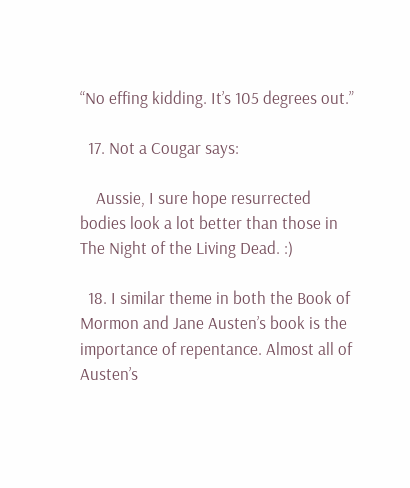“No effing kidding. It’s 105 degrees out.”

  17. Not a Cougar says:

    Aussie, I sure hope resurrected bodies look a lot better than those in The Night of the Living Dead. :)

  18. I similar theme in both the Book of Mormon and Jane Austen’s book is the importance of repentance. Almost all of Austen’s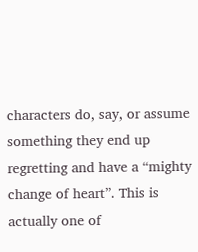characters do, say, or assume something they end up regretting and have a “mighty change of heart”. This is actually one of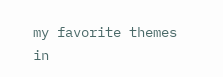my favorite themes in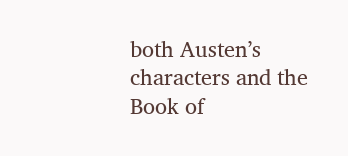both Austen’s characters and the Book of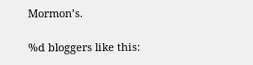Mormon’s.

%d bloggers like this: